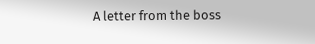A letter from the boss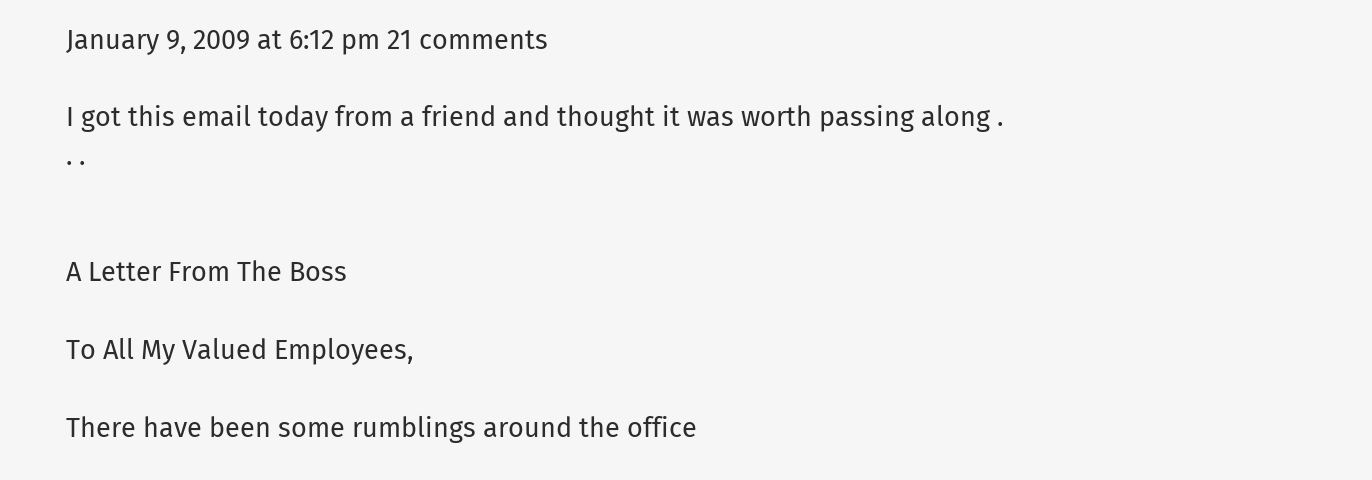January 9, 2009 at 6:12 pm 21 comments

I got this email today from a friend and thought it was worth passing along . . .


A Letter From The Boss

To All My Valued Employees,

There have been some rumblings around the office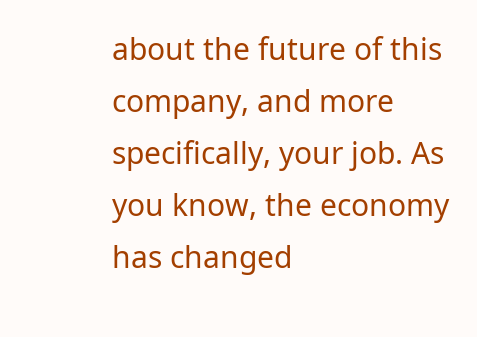about the future of this company, and more specifically, your job. As you know, the economy has changed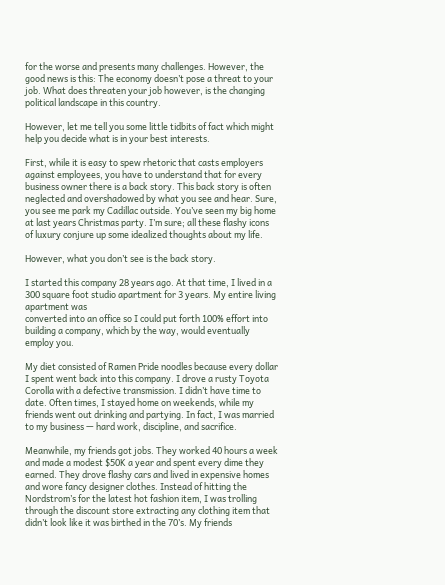for the worse and presents many challenges. However, the good news is this: The economy doesn’t pose a threat to your job. What does threaten your job however, is the changing political landscape in this country.

However, let me tell you some little tidbits of fact which might help you decide what is in your best interests.

First, while it is easy to spew rhetoric that casts employers against employees, you have to understand that for every business owner there is a back story. This back story is often neglected and overshadowed by what you see and hear. Sure, you see me park my Cadillac outside. You’ve seen my big home at last years Christmas party. I’m sure; all these flashy icons of luxury conjure up some idealized thoughts about my life.

However, what you don’t see is the back story.

I started this company 28 years ago. At that time, I lived in a 300 square foot studio apartment for 3 years. My entire living apartment was
converted into an office so I could put forth 100% effort into building a company, which by the way, would eventually employ you.

My diet consisted of Ramen Pride noodles because every dollar I spent went back into this company. I drove a rusty Toyota Corolla with a defective transmission. I didn’t have time to date. Often times, I stayed home on weekends, while my friends went out drinking and partying. In fact, I was married to my business — hard work, discipline, and sacrifice.

Meanwhile, my friends got jobs. They worked 40 hours a week and made a modest $50K a year and spent every dime they earned. They drove flashy cars and lived in expensive homes and wore fancy designer clothes. Instead of hitting the Nordstrom’s for the latest hot fashion item, I was trolling through the discount store extracting any clothing item that didn’t look like it was birthed in the 70’s. My friends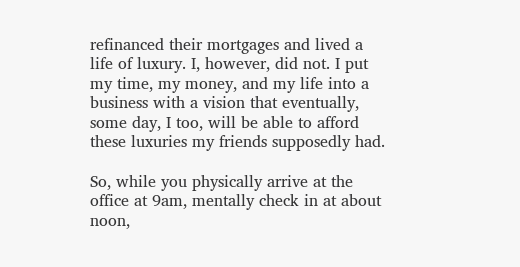refinanced their mortgages and lived a life of luxury. I, however, did not. I put my time, my money, and my life into a business with a vision that eventually, some day, I too, will be able to afford these luxuries my friends supposedly had.

So, while you physically arrive at the office at 9am, mentally check in at about noon,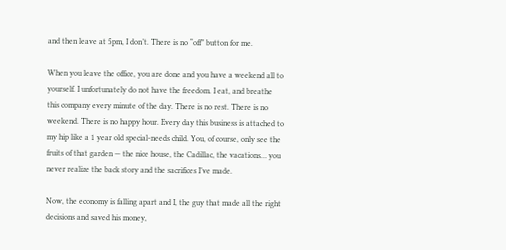and then leave at 5pm, I don’t. There is no “off” button for me.

When you leave the office, you are done and you have a weekend all to yourself. I unfortunately do not have the freedom. I eat, and breathe
this company every minute of the day. There is no rest. There is no weekend. There is no happy hour. Every day this business is attached to my hip like a 1 year old special-needs child. You, of course, only see the fruits of that garden — the nice house, the Cadillac, the vacations… you never realize the back story and the sacrifices I’ve made.

Now, the economy is falling apart and I, the guy that made all the right decisions and saved his money,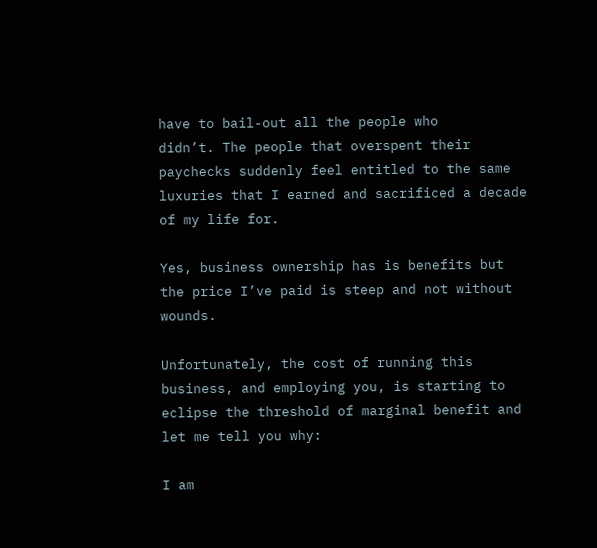have to bail-out all the people who
didn’t. The people that overspent their paychecks suddenly feel entitled to the same luxuries that I earned and sacrificed a decade of my life for.

Yes, business ownership has is benefits but the price I’ve paid is steep and not without wounds.

Unfortunately, the cost of running this business, and employing you, is starting to eclipse the threshold of marginal benefit and let me tell you why:

I am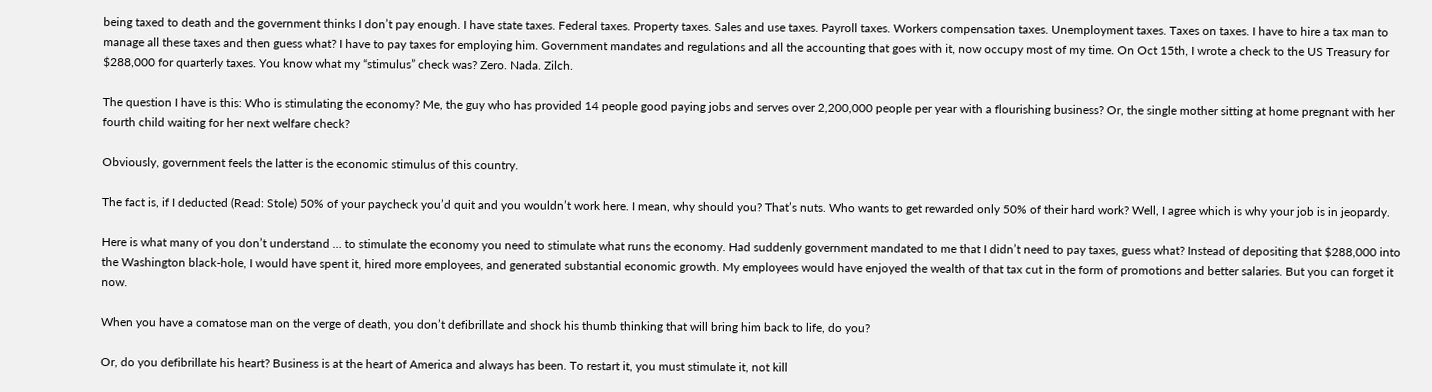being taxed to death and the government thinks I don’t pay enough. I have state taxes. Federal taxes. Property taxes. Sales and use taxes. Payroll taxes. Workers compensation taxes. Unemployment taxes. Taxes on taxes. I have to hire a tax man to manage all these taxes and then guess what? I have to pay taxes for employing him. Government mandates and regulations and all the accounting that goes with it, now occupy most of my time. On Oct 15th, I wrote a check to the US Treasury for $288,000 for quarterly taxes. You know what my “stimulus” check was? Zero. Nada. Zilch.

The question I have is this: Who is stimulating the economy? Me, the guy who has provided 14 people good paying jobs and serves over 2,200,000 people per year with a flourishing business? Or, the single mother sitting at home pregnant with her fourth child waiting for her next welfare check?

Obviously, government feels the latter is the economic stimulus of this country.

The fact is, if I deducted (Read: Stole) 50% of your paycheck you’d quit and you wouldn’t work here. I mean, why should you? That’s nuts. Who wants to get rewarded only 50% of their hard work? Well, I agree which is why your job is in jeopardy.

Here is what many of you don’t understand … to stimulate the economy you need to stimulate what runs the economy. Had suddenly government mandated to me that I didn’t need to pay taxes, guess what? Instead of depositing that $288,000 into the Washington black-hole, I would have spent it, hired more employees, and generated substantial economic growth. My employees would have enjoyed the wealth of that tax cut in the form of promotions and better salaries. But you can forget it now.

When you have a comatose man on the verge of death, you don’t defibrillate and shock his thumb thinking that will bring him back to life, do you?

Or, do you defibrillate his heart? Business is at the heart of America and always has been. To restart it, you must stimulate it, not kill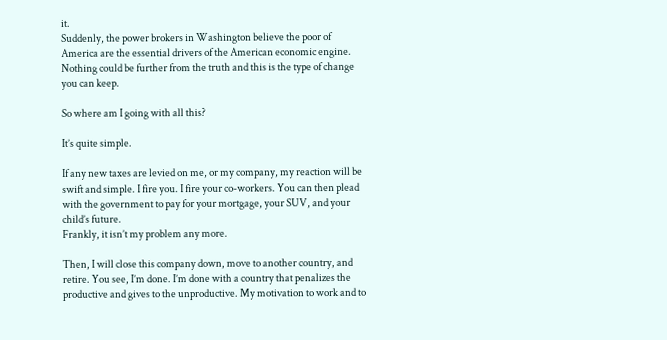it.
Suddenly, the power brokers in Washington believe the poor of America are the essential drivers of the American economic engine. Nothing could be further from the truth and this is the type of change you can keep.

So where am I going with all this?

It’s quite simple.

If any new taxes are levied on me, or my company, my reaction will be swift and simple. I fire you. I fire your co-workers. You can then plead with the government to pay for your mortgage, your SUV, and your child’s future.
Frankly, it isn’t my problem any more.

Then, I will close this company down, move to another country, and retire. You see, I’m done. I’m done with a country that penalizes the productive and gives to the unproductive. My motivation to work and to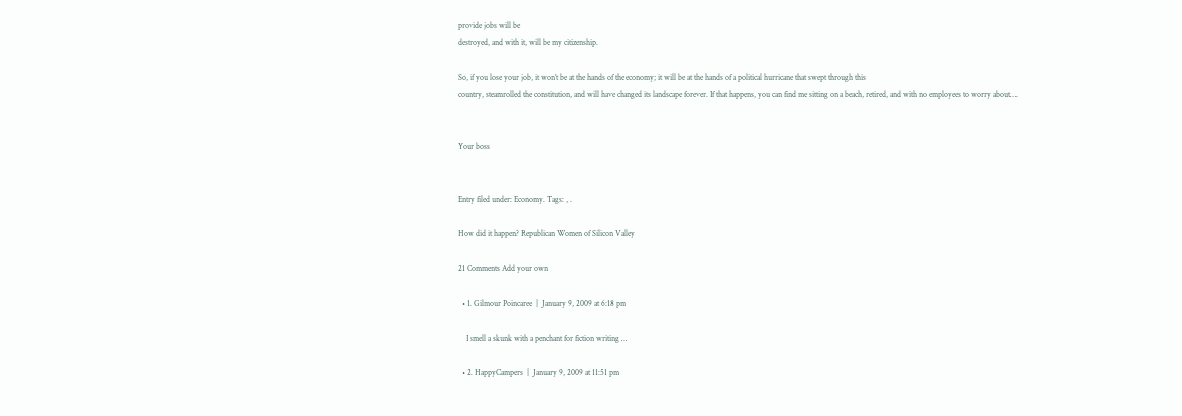provide jobs will be
destroyed, and with it, will be my citizenship.

So, if you lose your job, it won’t be at the hands of the economy; it will be at the hands of a political hurricane that swept through this
country, steamrolled the constitution, and will have changed its landscape forever. If that happens, you can find me sitting on a beach, retired, and with no employees to worry about….


Your boss


Entry filed under: Economy. Tags: , .

How did it happen? Republican Women of Silicon Valley

21 Comments Add your own

  • 1. Gilmour Poincaree  |  January 9, 2009 at 6:18 pm

    I smell a skunk with a penchant for fiction writing …

  • 2. HappyCampers  |  January 9, 2009 at 11:51 pm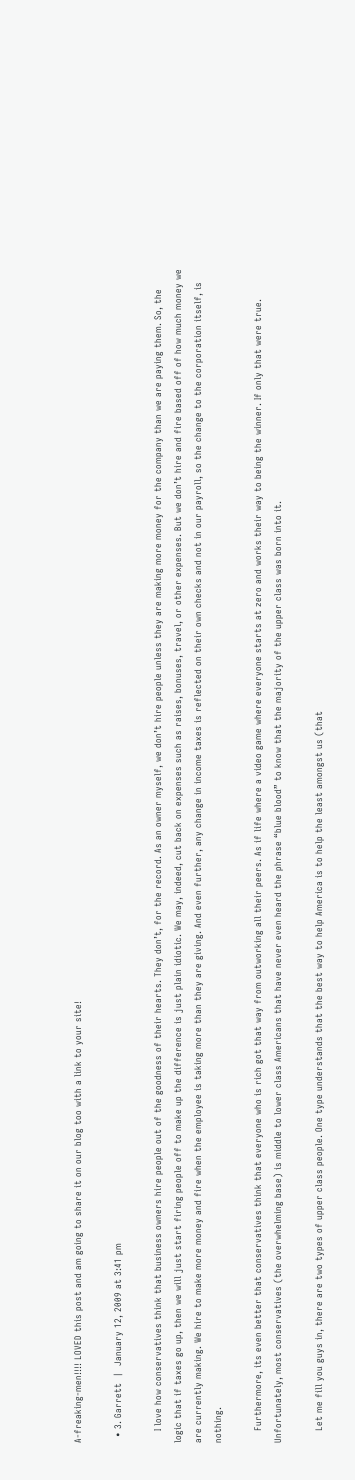A-freaking-men!!!! LOVED this post and am going to share it on our blog too with a link to your site!

  • 3. Garrett  |  January 12, 2009 at 3:41 pm

    I love how conservatives think that business owners hire people out of the goodness of their hearts. They don’t, for the record. As an owner myself, we don’t hire people unless they are making more money for the company than we are paying them. So, the logic that if taxes go up, then we will just start firing people off to make up the difference is just plain idiotic. We may, indeed, cut back on expenses such as raises, bonuses, travel, or other expenses. But we don’t hire and fire based off of how much money we are currently making. We hire to make more money and fire when the employee is taking more than they are giving. And even further, any change in income taxes is reflected on their own checks and not in our payroll, so the change to the corporation itself, is nothing.

    Furthermore, its even better that conservatives think that everyone who is rich got that way from outworking all their peers. As if life where a video game where everyone starts at zero and works their way to being the winner. If only that were true. Unfortunately, most conservatives (the overwhelming base) is middle to lower class Americans that have never even heard the phrase “blue blood” to know that the majority of the upper class was born into it.

    Let me fill you guys in, there are two types of upper class people. One type understands that the best way to help America is to help the least amongst us (that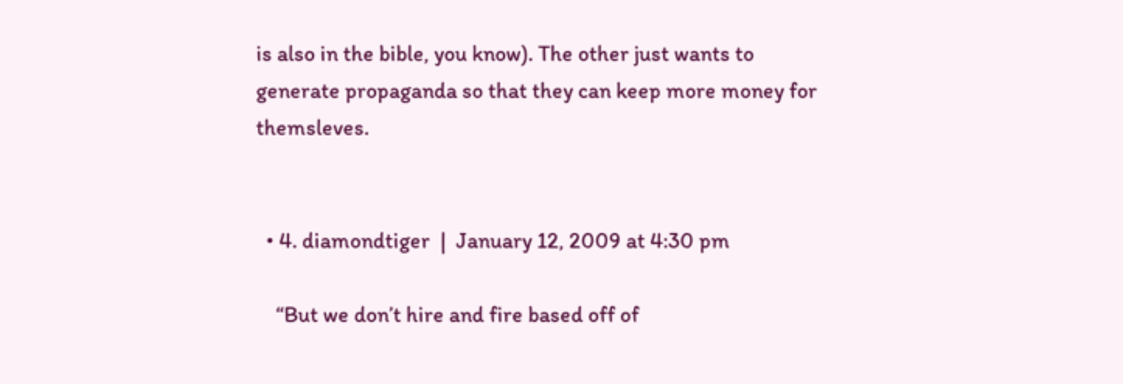is also in the bible, you know). The other just wants to generate propaganda so that they can keep more money for themsleves.


  • 4. diamondtiger  |  January 12, 2009 at 4:30 pm

    “But we don’t hire and fire based off of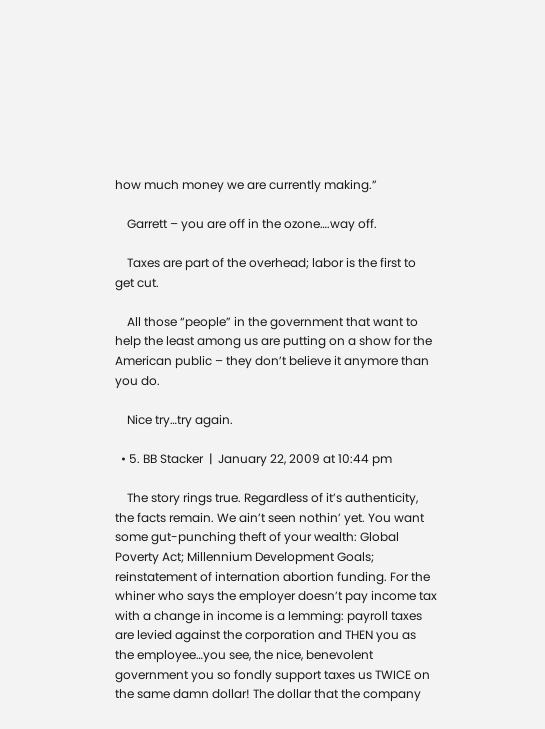how much money we are currently making.”

    Garrett – you are off in the ozone….way off.

    Taxes are part of the overhead; labor is the first to get cut.

    All those “people” in the government that want to help the least among us are putting on a show for the American public – they don’t believe it anymore than you do.

    Nice try…try again.

  • 5. BB Stacker  |  January 22, 2009 at 10:44 pm

    The story rings true. Regardless of it’s authenticity, the facts remain. We ain’t seen nothin’ yet. You want some gut-punching theft of your wealth: Global Poverty Act; Millennium Development Goals; reinstatement of internation abortion funding. For the whiner who says the employer doesn’t pay income tax with a change in income is a lemming: payroll taxes are levied against the corporation and THEN you as the employee…you see, the nice, benevolent government you so fondly support taxes us TWICE on the same damn dollar! The dollar that the company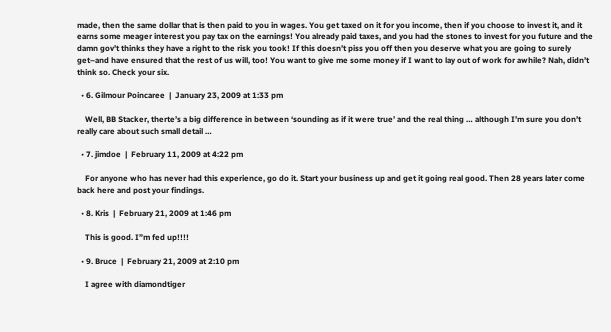made, then the same dollar that is then paid to you in wages. You get taxed on it for you income, then if you choose to invest it, and it earns some meager interest you pay tax on the earnings! You already paid taxes, and you had the stones to invest for you future and the damn gov’t thinks they have a right to the risk you took! If this doesn’t piss you off then you deserve what you are going to surely get–and have ensured that the rest of us will, too! You want to give me some money if I want to lay out of work for awhile? Nah, didn’t think so. Check your six.

  • 6. Gilmour Poincaree  |  January 23, 2009 at 1:33 pm

    Well, BB Stacker, therte’s a big difference in between ‘sounding as if it were true’ and the real thing … although I’m sure you don’t really care about such small detail …

  • 7. jimdoe  |  February 11, 2009 at 4:22 pm

    For anyone who has never had this experience, go do it. Start your business up and get it going real good. Then 28 years later come back here and post your findings.

  • 8. Kris  |  February 21, 2009 at 1:46 pm

    This is good. I”m fed up!!!!

  • 9. Bruce  |  February 21, 2009 at 2:10 pm

    I agree with diamondtiger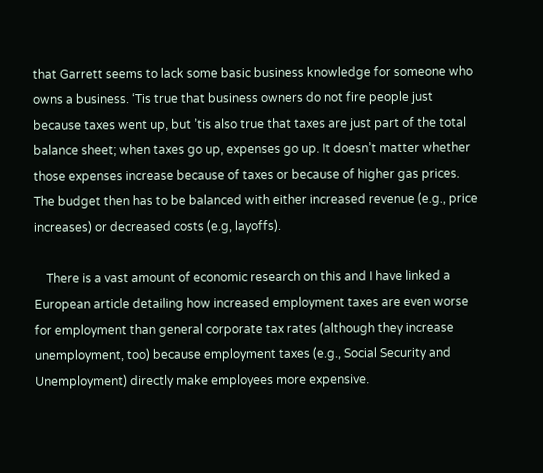that Garrett seems to lack some basic business knowledge for someone who owns a business. ‘Tis true that business owners do not fire people just because taxes went up, but ’tis also true that taxes are just part of the total balance sheet; when taxes go up, expenses go up. It doesn’t matter whether those expenses increase because of taxes or because of higher gas prices. The budget then has to be balanced with either increased revenue (e.g., price increases) or decreased costs (e.g, layoffs).

    There is a vast amount of economic research on this and I have linked a European article detailing how increased employment taxes are even worse for employment than general corporate tax rates (although they increase unemployment, too) because employment taxes (e.g., Social Security and Unemployment) directly make employees more expensive.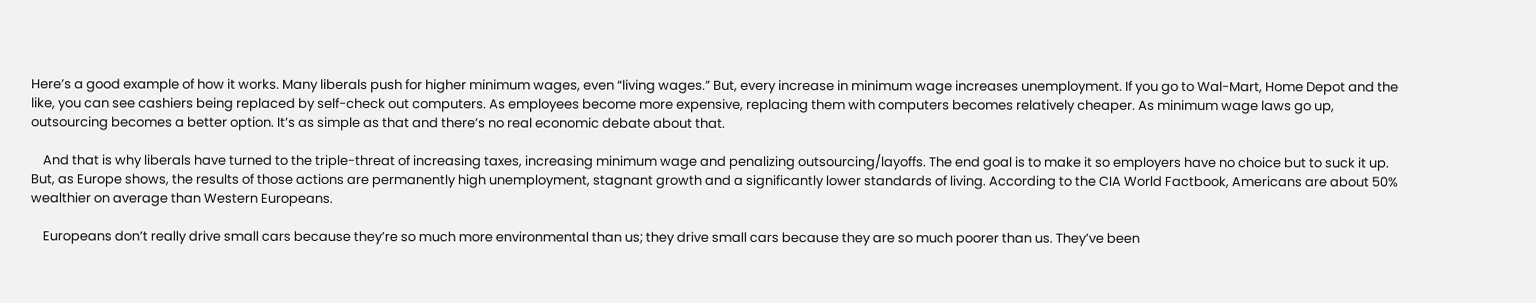Here’s a good example of how it works. Many liberals push for higher minimum wages, even “living wages.” But, every increase in minimum wage increases unemployment. If you go to Wal-Mart, Home Depot and the like, you can see cashiers being replaced by self-check out computers. As employees become more expensive, replacing them with computers becomes relatively cheaper. As minimum wage laws go up, outsourcing becomes a better option. It’s as simple as that and there’s no real economic debate about that.

    And that is why liberals have turned to the triple-threat of increasing taxes, increasing minimum wage and penalizing outsourcing/layoffs. The end goal is to make it so employers have no choice but to suck it up. But, as Europe shows, the results of those actions are permanently high unemployment, stagnant growth and a significantly lower standards of living. According to the CIA World Factbook, Americans are about 50% wealthier on average than Western Europeans.

    Europeans don’t really drive small cars because they’re so much more environmental than us; they drive small cars because they are so much poorer than us. They’ve been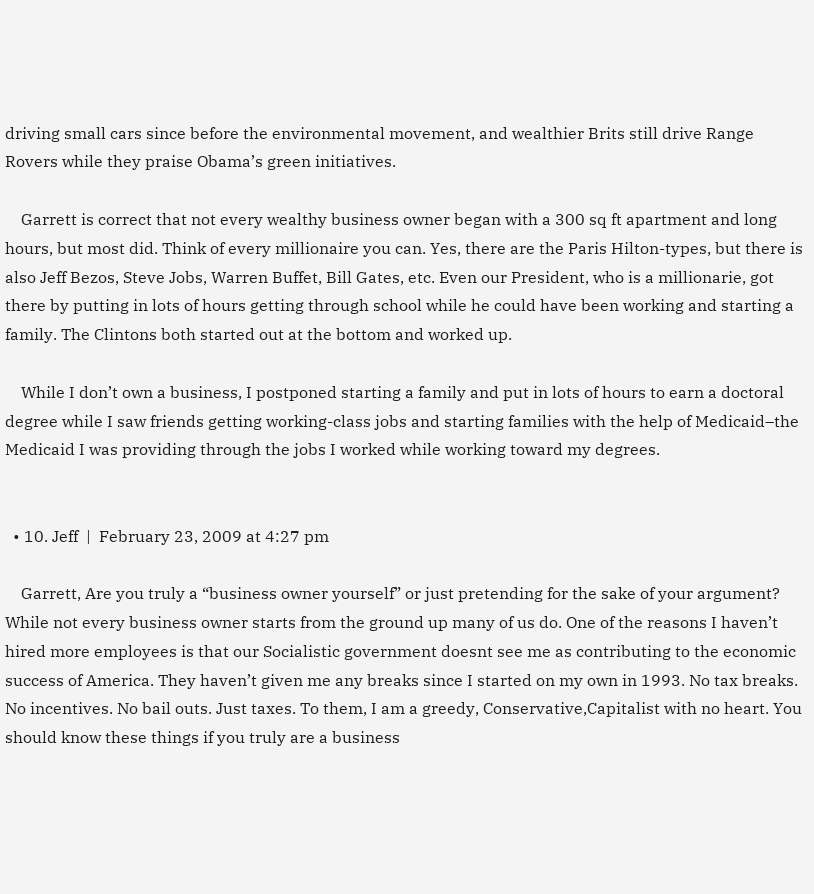driving small cars since before the environmental movement, and wealthier Brits still drive Range Rovers while they praise Obama’s green initiatives.

    Garrett is correct that not every wealthy business owner began with a 300 sq ft apartment and long hours, but most did. Think of every millionaire you can. Yes, there are the Paris Hilton-types, but there is also Jeff Bezos, Steve Jobs, Warren Buffet, Bill Gates, etc. Even our President, who is a millionarie, got there by putting in lots of hours getting through school while he could have been working and starting a family. The Clintons both started out at the bottom and worked up.

    While I don’t own a business, I postponed starting a family and put in lots of hours to earn a doctoral degree while I saw friends getting working-class jobs and starting families with the help of Medicaid–the Medicaid I was providing through the jobs I worked while working toward my degrees.


  • 10. Jeff  |  February 23, 2009 at 4:27 pm

    Garrett, Are you truly a “business owner yourself” or just pretending for the sake of your argument? While not every business owner starts from the ground up many of us do. One of the reasons I haven’t hired more employees is that our Socialistic government doesnt see me as contributing to the economic success of America. They haven’t given me any breaks since I started on my own in 1993. No tax breaks. No incentives. No bail outs. Just taxes. To them, I am a greedy, Conservative,Capitalist with no heart. You should know these things if you truly are a business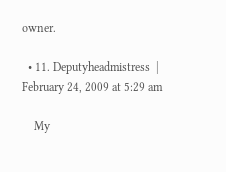owner.

  • 11. Deputyheadmistress  |  February 24, 2009 at 5:29 am

    My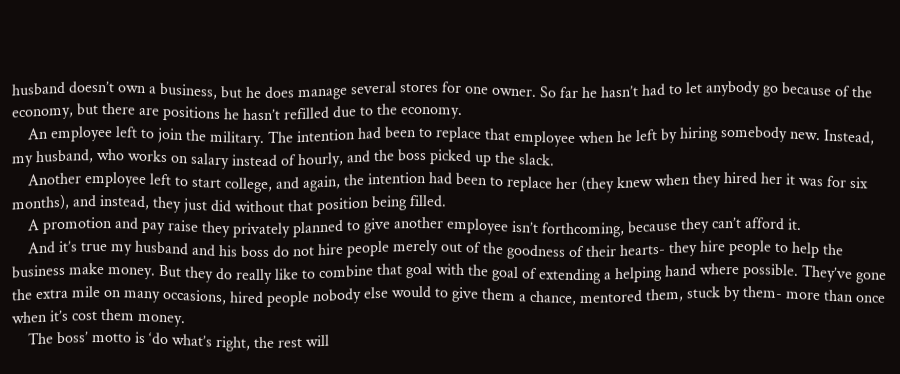husband doesn’t own a business, but he does manage several stores for one owner. So far he hasn’t had to let anybody go because of the economy, but there are positions he hasn’t refilled due to the economy.
    An employee left to join the military. The intention had been to replace that employee when he left by hiring somebody new. Instead, my husband, who works on salary instead of hourly, and the boss picked up the slack.
    Another employee left to start college, and again, the intention had been to replace her (they knew when they hired her it was for six months), and instead, they just did without that position being filled.
    A promotion and pay raise they privately planned to give another employee isn’t forthcoming, because they can’t afford it.
    And it’s true my husband and his boss do not hire people merely out of the goodness of their hearts- they hire people to help the business make money. But they do really like to combine that goal with the goal of extending a helping hand where possible. They’ve gone the extra mile on many occasions, hired people nobody else would to give them a chance, mentored them, stuck by them- more than once when it’s cost them money.
    The boss’ motto is ‘do what’s right, the rest will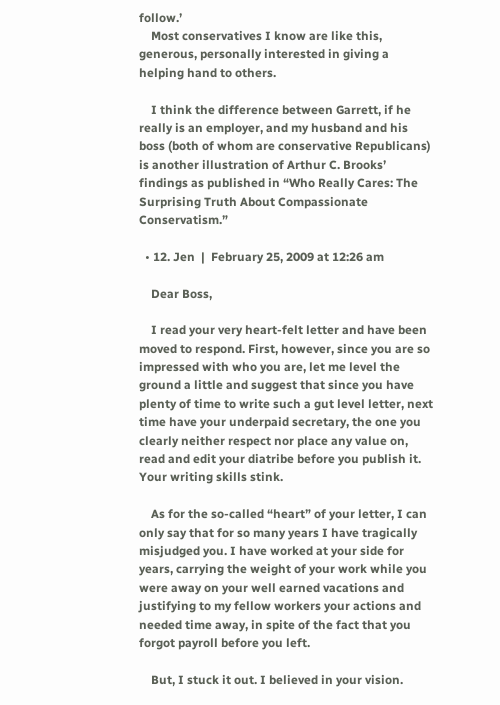follow.’
    Most conservatives I know are like this, generous, personally interested in giving a helping hand to others.

    I think the difference between Garrett, if he really is an employer, and my husband and his boss (both of whom are conservative Republicans) is another illustration of Arthur C. Brooks’ findings as published in “Who Really Cares: The Surprising Truth About Compassionate Conservatism.”

  • 12. Jen  |  February 25, 2009 at 12:26 am

    Dear Boss,

    I read your very heart-felt letter and have been moved to respond. First, however, since you are so impressed with who you are, let me level the ground a little and suggest that since you have plenty of time to write such a gut level letter, next time have your underpaid secretary, the one you clearly neither respect nor place any value on, read and edit your diatribe before you publish it. Your writing skills stink.

    As for the so-called “heart” of your letter, I can only say that for so many years I have tragically misjudged you. I have worked at your side for years, carrying the weight of your work while you were away on your well earned vacations and justifying to my fellow workers your actions and needed time away, in spite of the fact that you forgot payroll before you left.

    But, I stuck it out. I believed in your vision.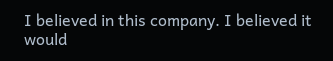I believed in this company. I believed it would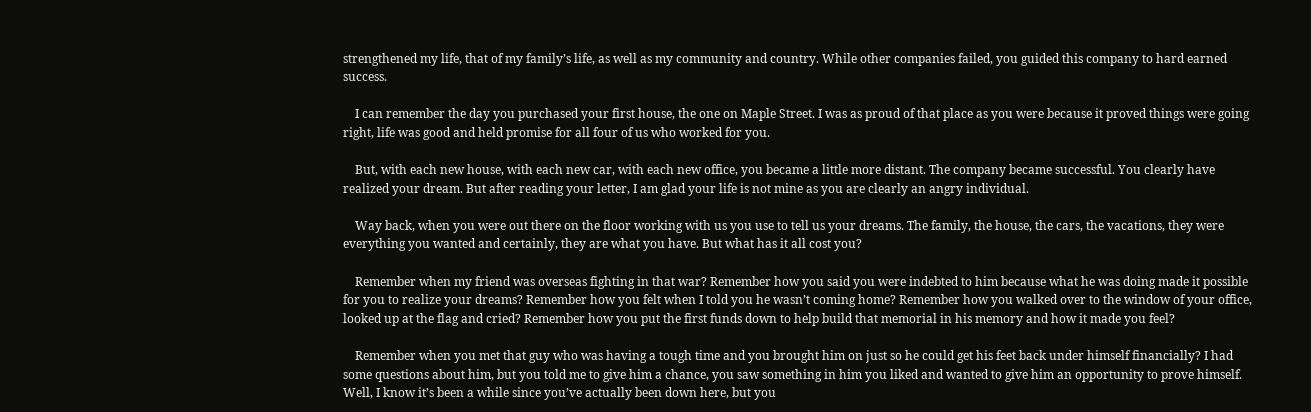strengthened my life, that of my family’s life, as well as my community and country. While other companies failed, you guided this company to hard earned success.

    I can remember the day you purchased your first house, the one on Maple Street. I was as proud of that place as you were because it proved things were going right, life was good and held promise for all four of us who worked for you.

    But, with each new house, with each new car, with each new office, you became a little more distant. The company became successful. You clearly have realized your dream. But after reading your letter, I am glad your life is not mine as you are clearly an angry individual.

    Way back, when you were out there on the floor working with us you use to tell us your dreams. The family, the house, the cars, the vacations, they were everything you wanted and certainly, they are what you have. But what has it all cost you?

    Remember when my friend was overseas fighting in that war? Remember how you said you were indebted to him because what he was doing made it possible for you to realize your dreams? Remember how you felt when I told you he wasn’t coming home? Remember how you walked over to the window of your office, looked up at the flag and cried? Remember how you put the first funds down to help build that memorial in his memory and how it made you feel?

    Remember when you met that guy who was having a tough time and you brought him on just so he could get his feet back under himself financially? I had some questions about him, but you told me to give him a chance, you saw something in him you liked and wanted to give him an opportunity to prove himself. Well, I know it’s been a while since you’ve actually been down here, but you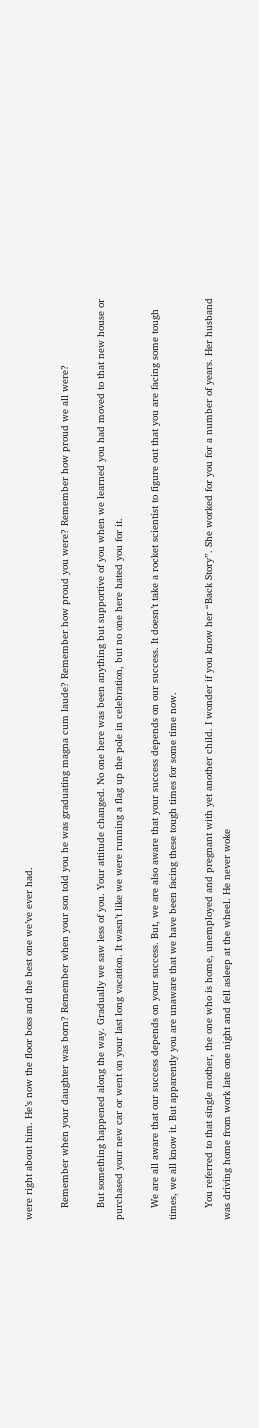were right about him. He’s now the floor boss and the best one we’ve ever had.

    Remember when your daughter was born? Remember when your son told you he was graduating magna cum laude? Remember how proud you were? Remember how proud we all were?

    But something happened along the way. Gradually we saw less of you. Your attitude changed. No one here was been anything but supportive of you when we learned you had moved to that new house or purchased your new car or went on your last long vacation. It wasn’t like we were running a flag up the pole in celebration, but no one here hated you for it.

    We are all aware that our success depends on your success. But, we are also aware that your success depends on our success. It doesn’t take a rocket scientist to figure out that you are facing some tough times, we all know it. But apparently you are unaware that we have been facing these tough times for some time now.

    You referred to that single mother, the one who is home, unemployed and pregnant with yet another child. I wonder if you know her “Back Story”. She worked for you for a number of years. Her husband was driving home from work late one night and fell asleep at the wheel. He never woke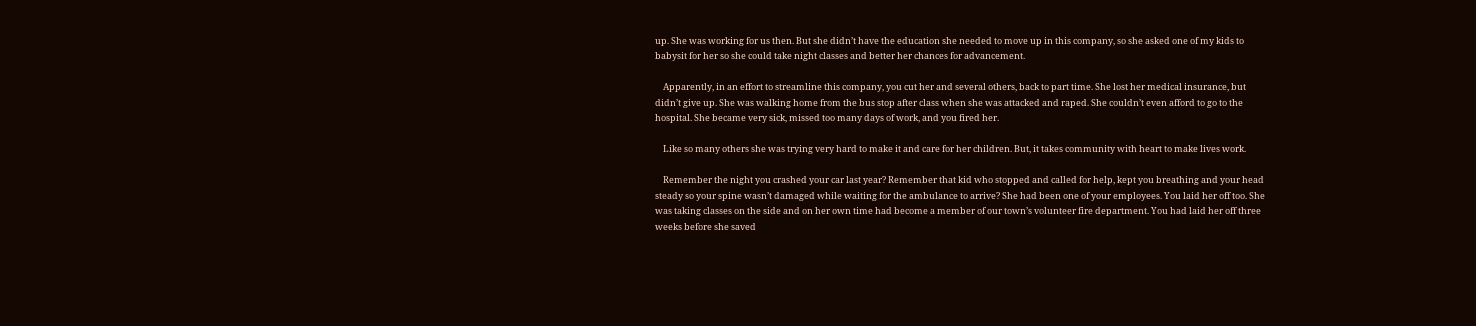up. She was working for us then. But she didn’t have the education she needed to move up in this company, so she asked one of my kids to babysit for her so she could take night classes and better her chances for advancement.

    Apparently, in an effort to streamline this company, you cut her and several others, back to part time. She lost her medical insurance, but didn’t give up. She was walking home from the bus stop after class when she was attacked and raped. She couldn’t even afford to go to the hospital. She became very sick, missed too many days of work, and you fired her.

    Like so many others she was trying very hard to make it and care for her children. But, it takes community with heart to make lives work.

    Remember the night you crashed your car last year? Remember that kid who stopped and called for help, kept you breathing and your head steady so your spine wasn’t damaged while waiting for the ambulance to arrive? She had been one of your employees. You laid her off too. She was taking classes on the side and on her own time had become a member of our town’s volunteer fire department. You had laid her off three weeks before she saved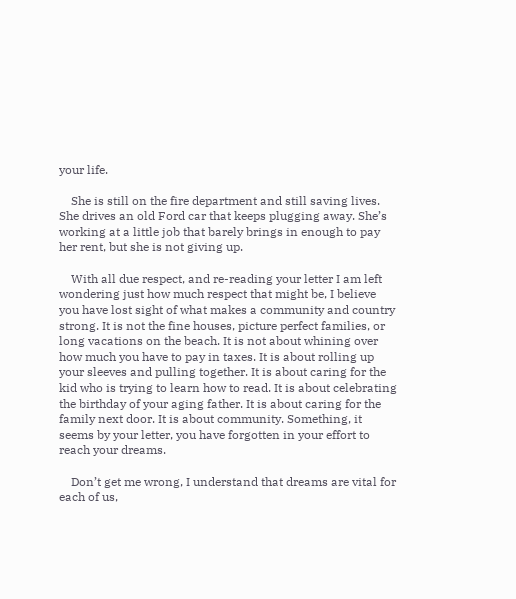your life.

    She is still on the fire department and still saving lives. She drives an old Ford car that keeps plugging away. She’s working at a little job that barely brings in enough to pay her rent, but she is not giving up.

    With all due respect, and re-reading your letter I am left wondering just how much respect that might be, I believe you have lost sight of what makes a community and country strong. It is not the fine houses, picture perfect families, or long vacations on the beach. It is not about whining over how much you have to pay in taxes. It is about rolling up your sleeves and pulling together. It is about caring for the kid who is trying to learn how to read. It is about celebrating the birthday of your aging father. It is about caring for the family next door. It is about community. Something, it seems by your letter, you have forgotten in your effort to reach your dreams.

    Don’t get me wrong, I understand that dreams are vital for each of us,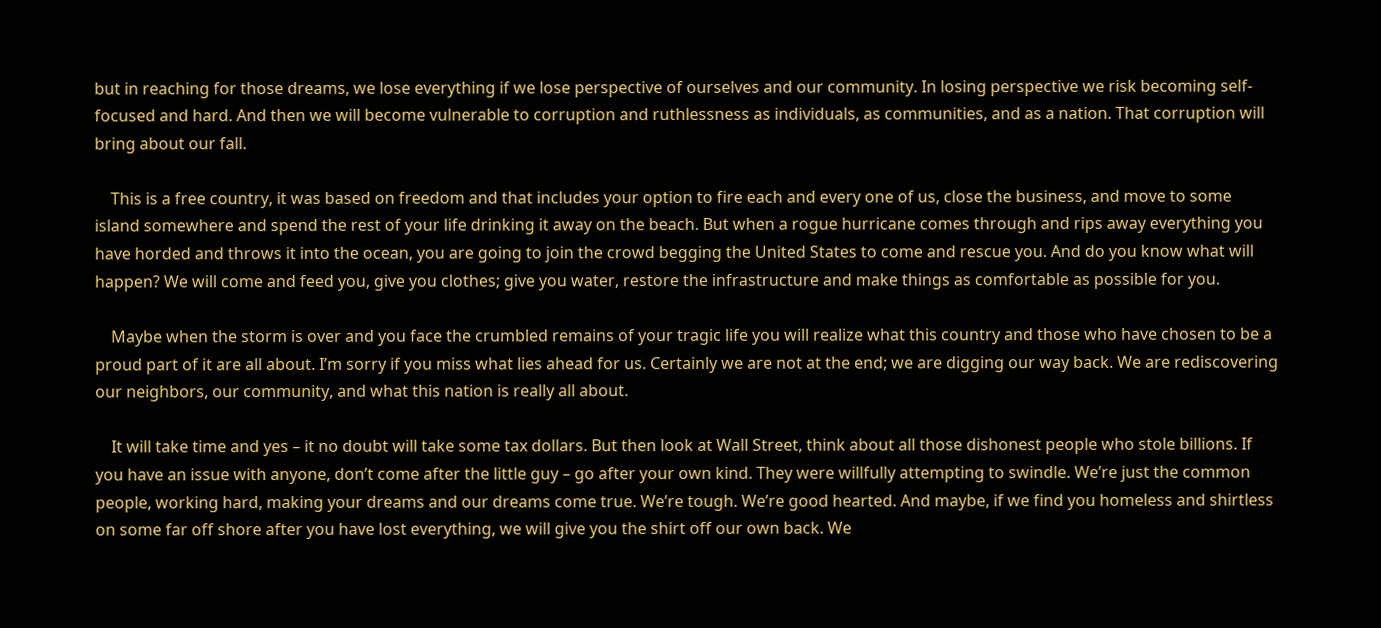but in reaching for those dreams, we lose everything if we lose perspective of ourselves and our community. In losing perspective we risk becoming self-focused and hard. And then we will become vulnerable to corruption and ruthlessness as individuals, as communities, and as a nation. That corruption will bring about our fall.

    This is a free country, it was based on freedom and that includes your option to fire each and every one of us, close the business, and move to some island somewhere and spend the rest of your life drinking it away on the beach. But when a rogue hurricane comes through and rips away everything you have horded and throws it into the ocean, you are going to join the crowd begging the United States to come and rescue you. And do you know what will happen? We will come and feed you, give you clothes; give you water, restore the infrastructure and make things as comfortable as possible for you.

    Maybe when the storm is over and you face the crumbled remains of your tragic life you will realize what this country and those who have chosen to be a proud part of it are all about. I’m sorry if you miss what lies ahead for us. Certainly we are not at the end; we are digging our way back. We are rediscovering our neighbors, our community, and what this nation is really all about.

    It will take time and yes – it no doubt will take some tax dollars. But then look at Wall Street, think about all those dishonest people who stole billions. If you have an issue with anyone, don’t come after the little guy – go after your own kind. They were willfully attempting to swindle. We’re just the common people, working hard, making your dreams and our dreams come true. We’re tough. We’re good hearted. And maybe, if we find you homeless and shirtless on some far off shore after you have lost everything, we will give you the shirt off our own back. We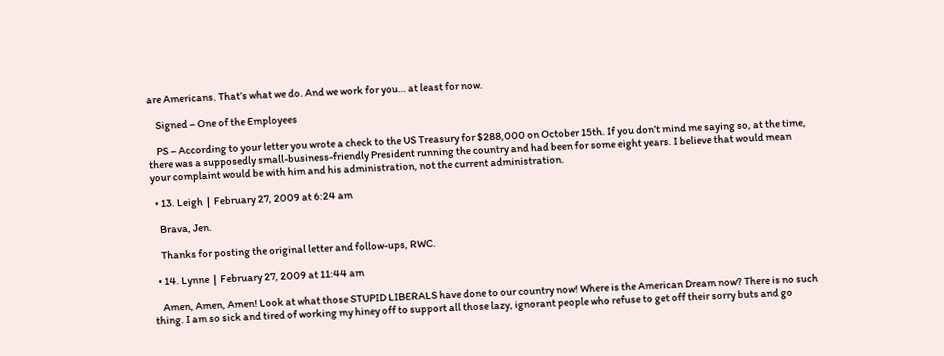are Americans. That’s what we do. And we work for you… at least for now.

    Signed – One of the Employees

    PS – According to your letter you wrote a check to the US Treasury for $288,000 on October 15th. If you don’t mind me saying so, at the time, there was a supposedly small-business-friendly President running the country and had been for some eight years. I believe that would mean your complaint would be with him and his administration, not the current administration.

  • 13. Leigh  |  February 27, 2009 at 6:24 am

    Brava, Jen.

    Thanks for posting the original letter and follow-ups, RWC.

  • 14. Lynne  |  February 27, 2009 at 11:44 am

    Amen, Amen, Amen! Look at what those STUPID LIBERALS have done to our country now! Where is the American Dream now? There is no such thing. I am so sick and tired of working my hiney off to support all those lazy, ignorant people who refuse to get off their sorry buts and go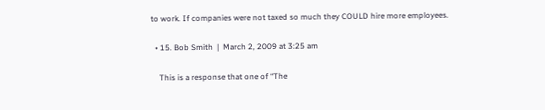to work. If companies were not taxed so much they COULD hire more employees.

  • 15. Bob Smith  |  March 2, 2009 at 3:25 am

    This is a response that one of “The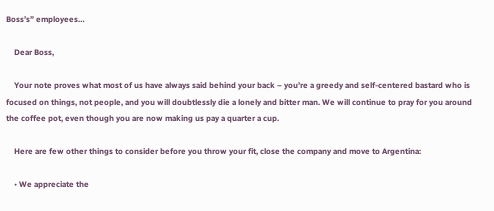Boss’s” employees…

    Dear Boss,

    Your note proves what most of us have always said behind your back – you’re a greedy and self-centered bastard who is focused on things, not people, and you will doubtlessly die a lonely and bitter man. We will continue to pray for you around the coffee pot, even though you are now making us pay a quarter a cup.

    Here are few other things to consider before you throw your fit, close the company and move to Argentina:

    • We appreciate the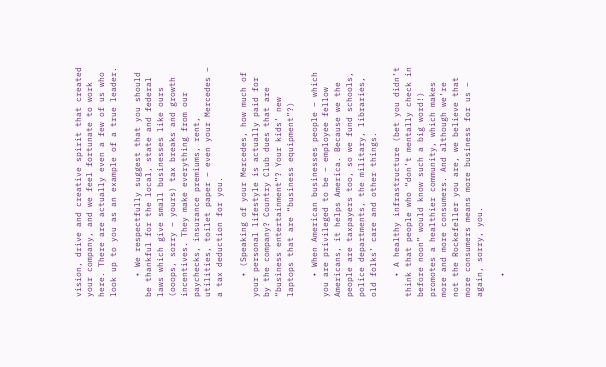vision, drive and creative spirit that created your company, and we feel fortunate to work here. There are actually even a few of us who look up to you as an example of a true leader.

    • We respectfully suggest that you should be thankful for the local, state and federal laws which give small businesses like ours (ooops, sorry – yours) tax breaks and growth incentives. They make everything from our paychecks, insurance premiums, rent, utilities, toilet paper – even your Mercedes – a tax deduction for you.

    • (Speaking of your Mercedes, how much of your personal lifestyle is actually paid for by the company? Country Club dues that are “business entertainment”? Your kids’ new laptops that are “business equipment”?)

    • When American businesses people – which you are privileged to be – employee fellow Americans, it helps America. Because we the people are taxpayers too, so we fund schools, police departments, the military, libraries, old folks’ care and other things.

    • A healthy infrastructure (bet you didn’t think that people who “don’t mentally check in before noon” would know such a big word!) promotes a healthier community, which makes more and more consumers. And although we’re not the Rockefeller you are, we believe that more consumers means more business for us – again, sorry, you.

    •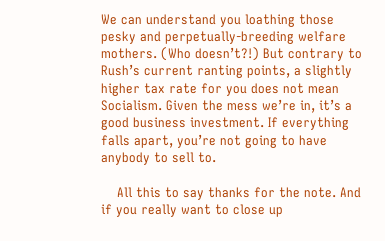We can understand you loathing those pesky and perpetually-breeding welfare mothers. (Who doesn’t?!) But contrary to Rush’s current ranting points, a slightly higher tax rate for you does not mean Socialism. Given the mess we’re in, it’s a good business investment. If everything falls apart, you’re not going to have anybody to sell to.

    All this to say thanks for the note. And if you really want to close up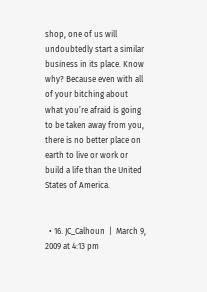shop, one of us will undoubtedly start a similar business in its place. Know why? Because even with all of your bitching about what you’re afraid is going to be taken away from you, there is no better place on earth to live or work or build a life than the United States of America.


  • 16. JC_Calhoun  |  March 9, 2009 at 4:13 pm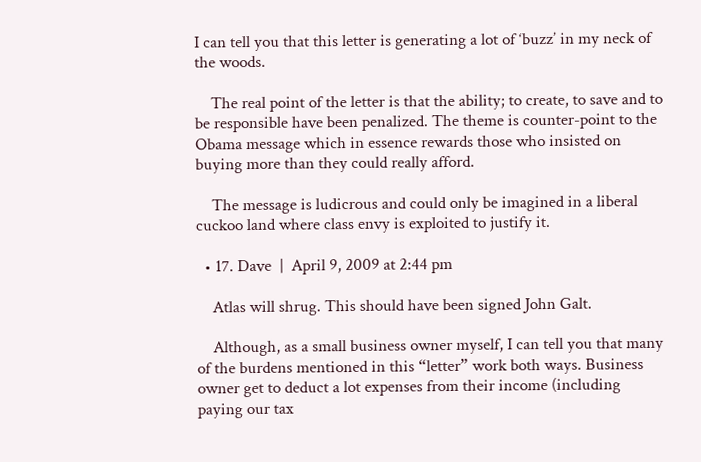I can tell you that this letter is generating a lot of ‘buzz’ in my neck of the woods.

    The real point of the letter is that the ability; to create, to save and to be responsible have been penalized. The theme is counter-point to the Obama message which in essence rewards those who insisted on buying more than they could really afford.

    The message is ludicrous and could only be imagined in a liberal cuckoo land where class envy is exploited to justify it.

  • 17. Dave  |  April 9, 2009 at 2:44 pm

    Atlas will shrug. This should have been signed John Galt.

    Although, as a small business owner myself, I can tell you that many of the burdens mentioned in this “letter” work both ways. Business owner get to deduct a lot expenses from their income (including paying our tax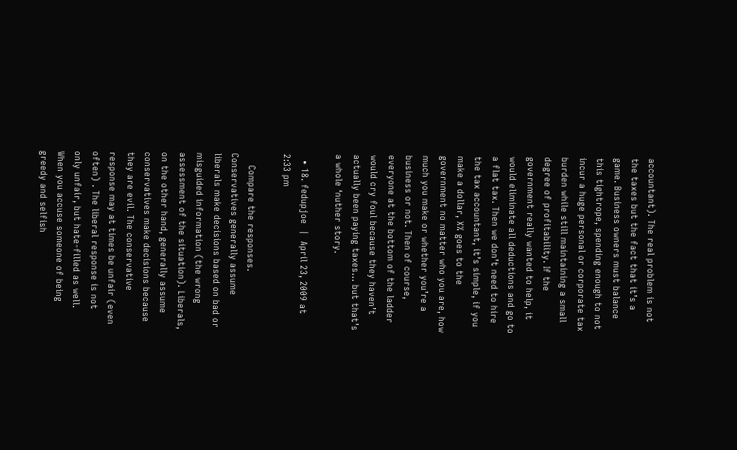accountant). The real problem is not the taxes but the fact that it’s a game. Business owners must balance this tightrope, spending enough to not incur a huge personal or corporate tax burden while still maintaining a small degree of profitability. If the government really wanted to help, it would eliminate all deductions and go to a flat tax. Then we don’t need to hire the tax accountant, it’s simple, if you make a dollar, X% goes to the government no matter who you are, how much you make or whether you’re a business or not. Then of course, everyone at the bottom of the ladder would cry foul because they haven’t actually been paying taxes… but that’s a whole ‘nuther story.

  • 18. fedupjoe  |  April 23, 2009 at 2:33 pm

    Compare the responses. Conservatives generally assume liberals make decisions based on bad or misguided information (the wrong assessment of the situation). Liberals, on the other hand, generally assume conservatives make decisions because they are evil. The conservative response may at times be unfair (even often) . The liberal response is not only unfair, but hate-filled as well. When you accuse someone of being greedy and selfish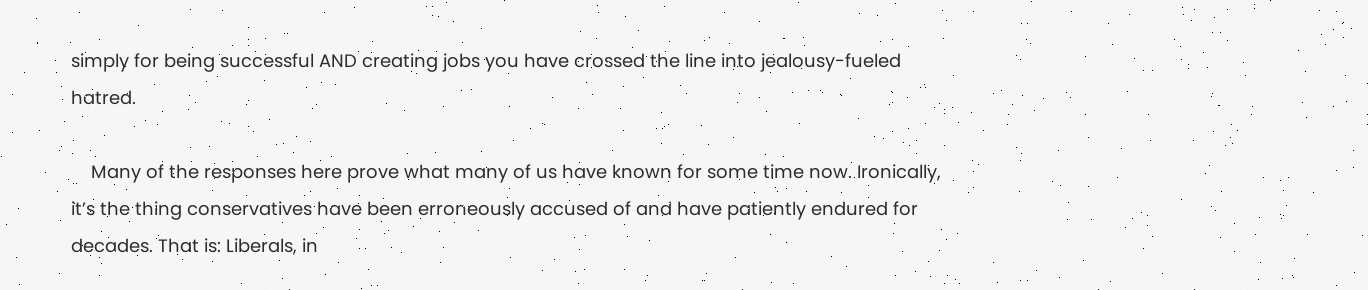simply for being successful AND creating jobs you have crossed the line into jealousy-fueled hatred.

    Many of the responses here prove what many of us have known for some time now. Ironically, it’s the thing conservatives have been erroneously accused of and have patiently endured for decades. That is: Liberals, in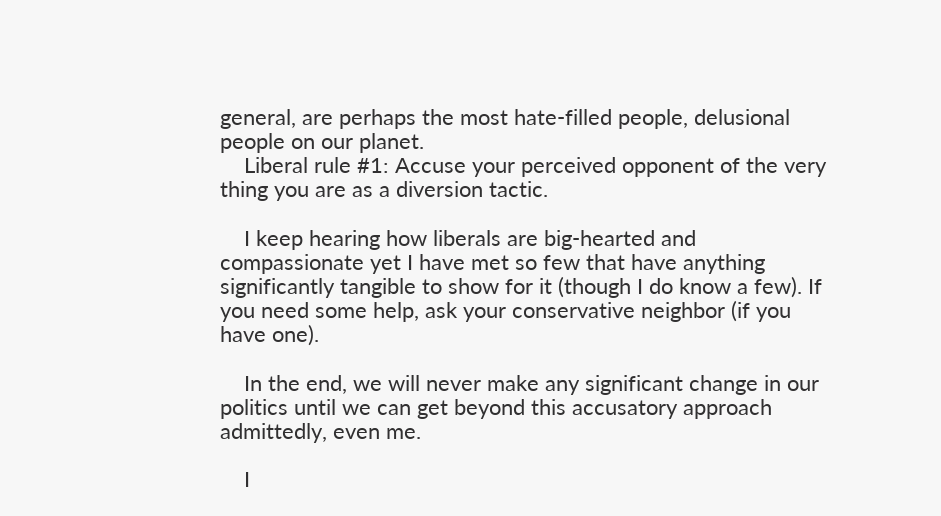general, are perhaps the most hate-filled people, delusional people on our planet.
    Liberal rule #1: Accuse your perceived opponent of the very thing you are as a diversion tactic.

    I keep hearing how liberals are big-hearted and compassionate yet I have met so few that have anything significantly tangible to show for it (though I do know a few). If you need some help, ask your conservative neighbor (if you have one).

    In the end, we will never make any significant change in our politics until we can get beyond this accusatory approach admittedly, even me.

    I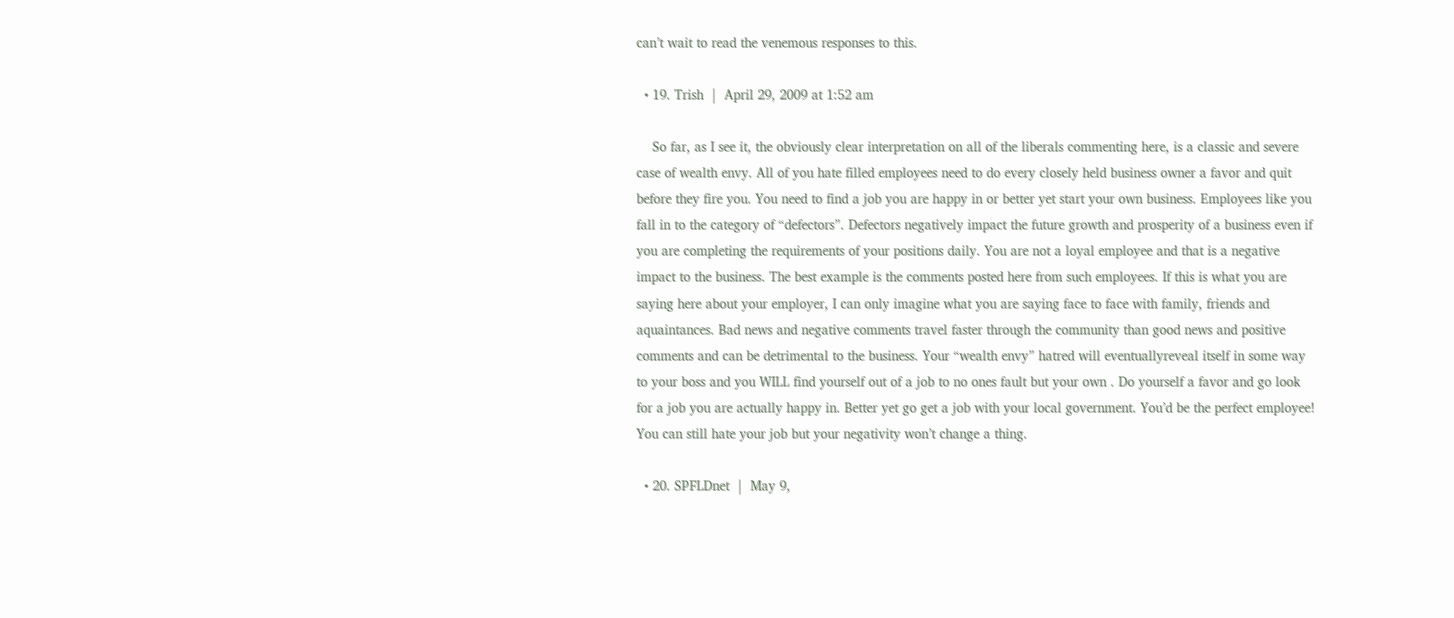can’t wait to read the venemous responses to this.

  • 19. Trish  |  April 29, 2009 at 1:52 am

    So far, as I see it, the obviously clear interpretation on all of the liberals commenting here, is a classic and severe case of wealth envy. All of you hate filled employees need to do every closely held business owner a favor and quit before they fire you. You need to find a job you are happy in or better yet start your own business. Employees like you fall in to the category of “defectors”. Defectors negatively impact the future growth and prosperity of a business even if you are completing the requirements of your positions daily. You are not a loyal employee and that is a negative impact to the business. The best example is the comments posted here from such employees. If this is what you are saying here about your employer, I can only imagine what you are saying face to face with family, friends and aquaintances. Bad news and negative comments travel faster through the community than good news and positive comments and can be detrimental to the business. Your “wealth envy” hatred will eventuallyreveal itself in some way to your boss and you WILL find yourself out of a job to no ones fault but your own . Do yourself a favor and go look for a job you are actually happy in. Better yet go get a job with your local government. You’d be the perfect employee! You can still hate your job but your negativity won’t change a thing.

  • 20. SPFLDnet  |  May 9,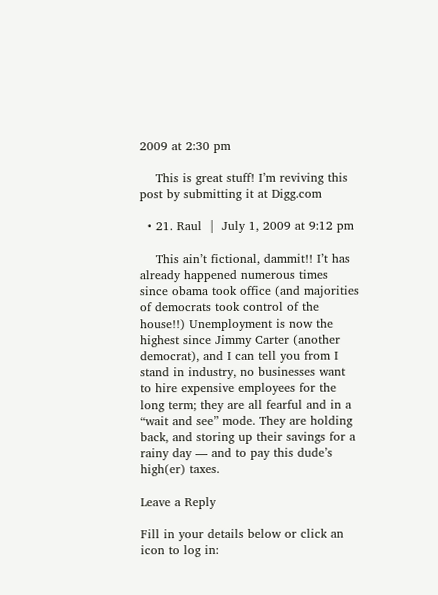2009 at 2:30 pm

    This is great stuff! I’m reviving this post by submitting it at Digg.com

  • 21. Raul  |  July 1, 2009 at 9:12 pm

    This ain’t fictional, dammit!! I’t has already happened numerous times since obama took office (and majorities of democrats took control of the house!!) Unemployment is now the highest since Jimmy Carter (another democrat), and I can tell you from I stand in industry, no businesses want to hire expensive employees for the long term; they are all fearful and in a “wait and see” mode. They are holding back, and storing up their savings for a rainy day — and to pay this dude’s high(er) taxes.

Leave a Reply

Fill in your details below or click an icon to log in: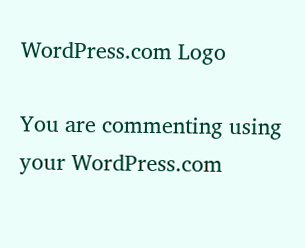WordPress.com Logo

You are commenting using your WordPress.com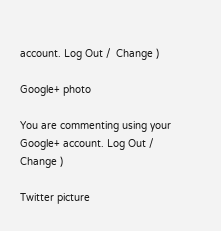account. Log Out /  Change )

Google+ photo

You are commenting using your Google+ account. Log Out /  Change )

Twitter picture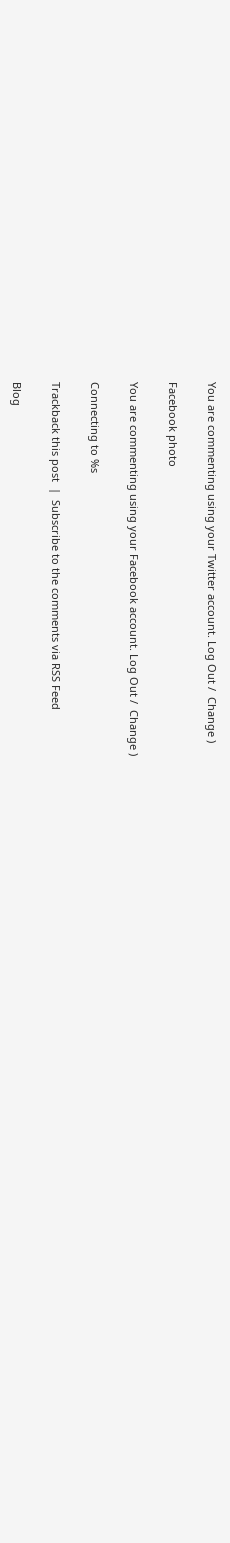You are commenting using your Twitter account. Log Out /  Change )

Facebook photo

You are commenting using your Facebook account. Log Out /  Change )

Connecting to %s

Trackback this post  |  Subscribe to the comments via RSS Feed

Blog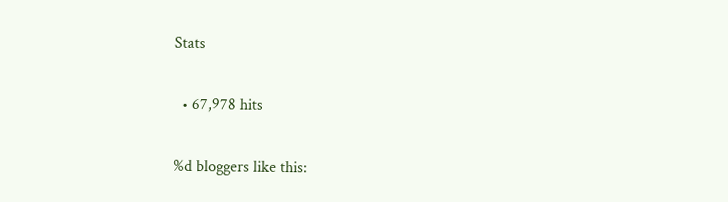Stats

  • 67,978 hits

%d bloggers like this: